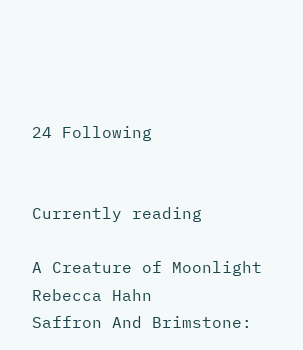24 Following


Currently reading

A Creature of Moonlight
Rebecca Hahn
Saffron And Brimstone: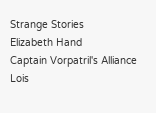Strange Stories
Elizabeth Hand
Captain Vorpatril's Alliance
Lois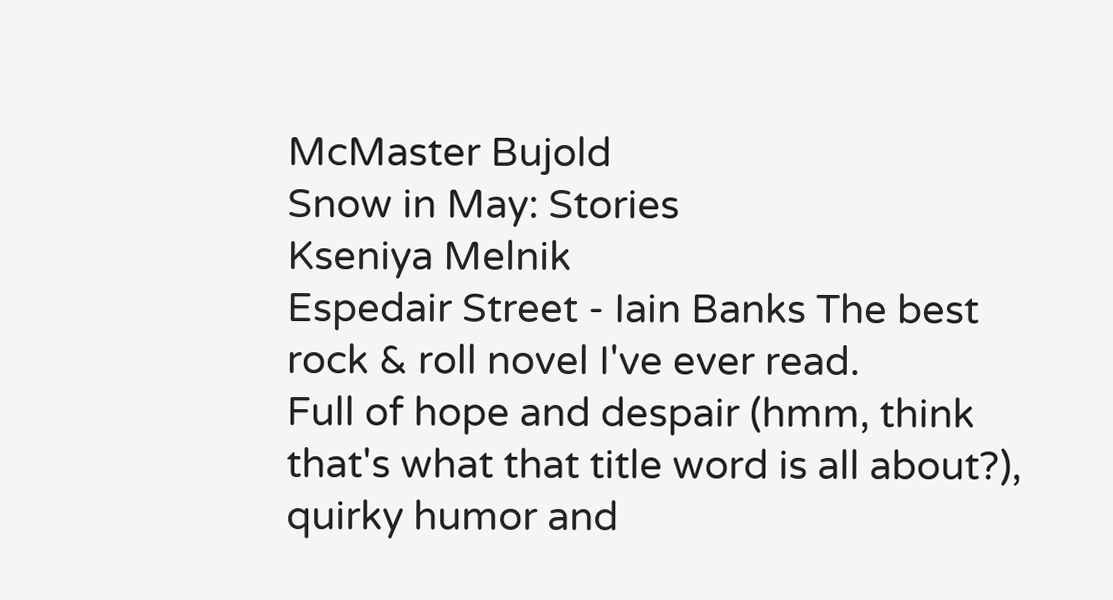McMaster Bujold
Snow in May: Stories
Kseniya Melnik
Espedair Street - Iain Banks The best rock & roll novel I've ever read.
Full of hope and despair (hmm, think that's what that title word is all about?), quirky humor and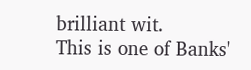brilliant wit.
This is one of Banks'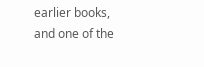earlier books, and one of the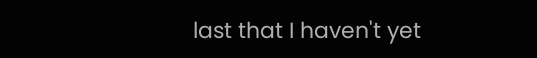last that I haven't yet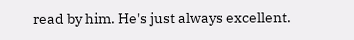read by him. He's just always excellent.